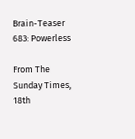Brain-Teaser 683: Powerless

From The Sunday Times, 18th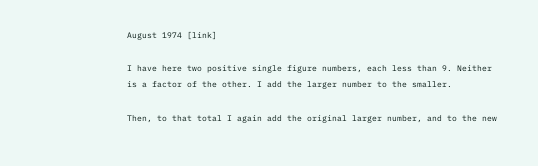August 1974 [link]

I have here two positive single figure numbers, each less than 9. Neither is a factor of the other. I add the larger number to the smaller.

Then, to that total I again add the original larger number, and to the new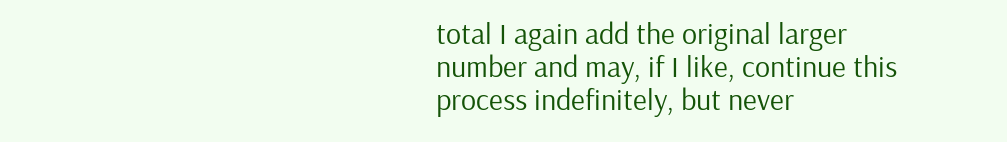total I again add the original larger number and may, if I like, continue this process indefinitely, but never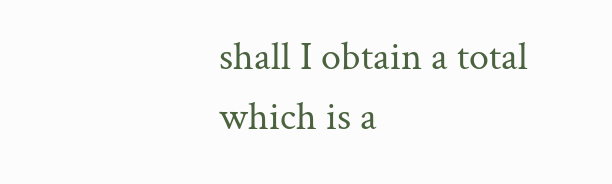shall I obtain a total which is a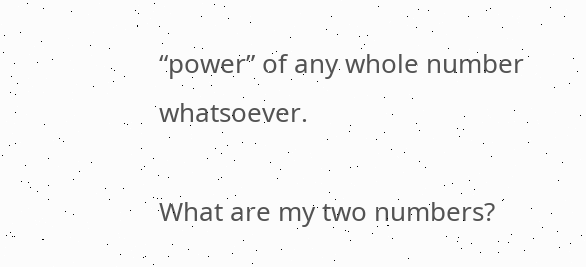“power” of any whole number whatsoever.

What are my two numbers?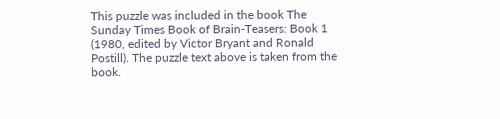This puzzle was included in the book The Sunday Times Book of Brain-Teasers: Book 1 (1980, edited by Victor Bryant and Ronald Postill). The puzzle text above is taken from the book.